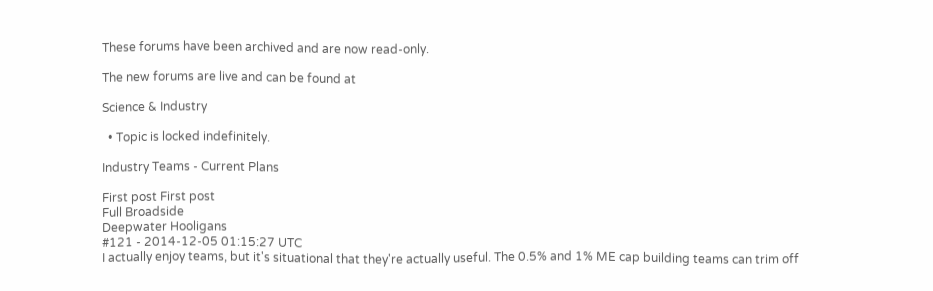These forums have been archived and are now read-only.

The new forums are live and can be found at

Science & Industry

  • Topic is locked indefinitely.

Industry Teams - Current Plans

First post First post
Full Broadside
Deepwater Hooligans
#121 - 2014-12-05 01:15:27 UTC
I actually enjoy teams, but it's situational that they're actually useful. The 0.5% and 1% ME cap building teams can trim off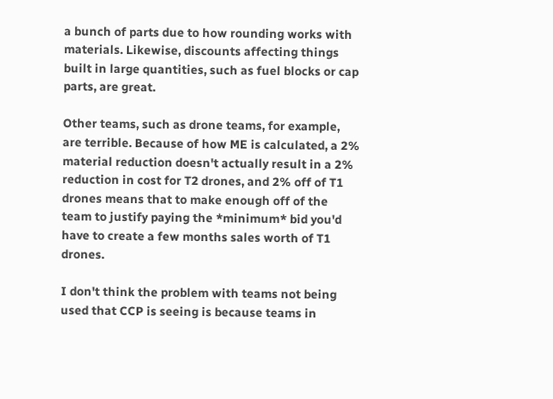a bunch of parts due to how rounding works with materials. Likewise, discounts affecting things built in large quantities, such as fuel blocks or cap parts, are great.

Other teams, such as drone teams, for example, are terrible. Because of how ME is calculated, a 2% material reduction doesn't actually result in a 2% reduction in cost for T2 drones, and 2% off of T1 drones means that to make enough off of the team to justify paying the *minimum* bid you'd have to create a few months sales worth of T1 drones.

I don't think the problem with teams not being used that CCP is seeing is because teams in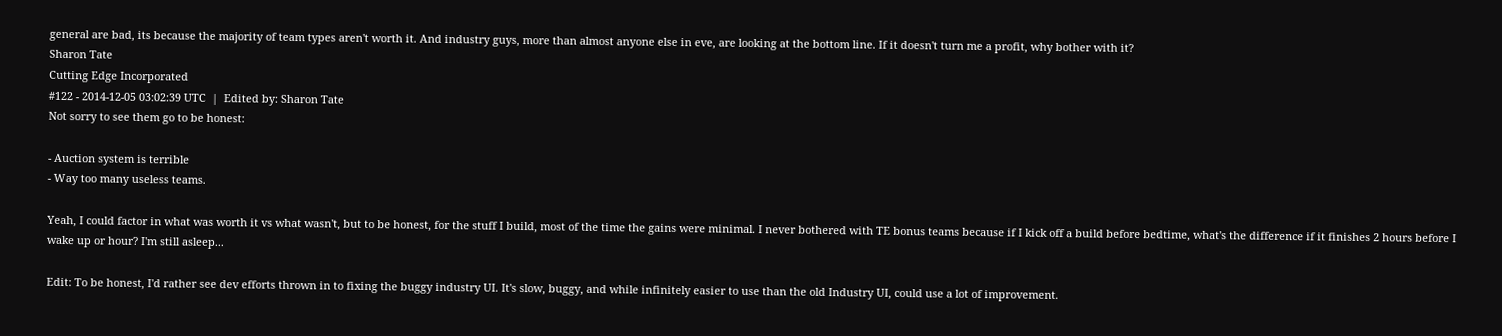general are bad, its because the majority of team types aren't worth it. And industry guys, more than almost anyone else in eve, are looking at the bottom line. If it doesn't turn me a profit, why bother with it?
Sharon Tate
Cutting Edge Incorporated
#122 - 2014-12-05 03:02:39 UTC  |  Edited by: Sharon Tate
Not sorry to see them go to be honest:

- Auction system is terrible
- Way too many useless teams.

Yeah, I could factor in what was worth it vs what wasn't, but to be honest, for the stuff I build, most of the time the gains were minimal. I never bothered with TE bonus teams because if I kick off a build before bedtime, what's the difference if it finishes 2 hours before I wake up or hour? I'm still asleep...

Edit: To be honest, I'd rather see dev efforts thrown in to fixing the buggy industry UI. It's slow, buggy, and while infinitely easier to use than the old Industry UI, could use a lot of improvement.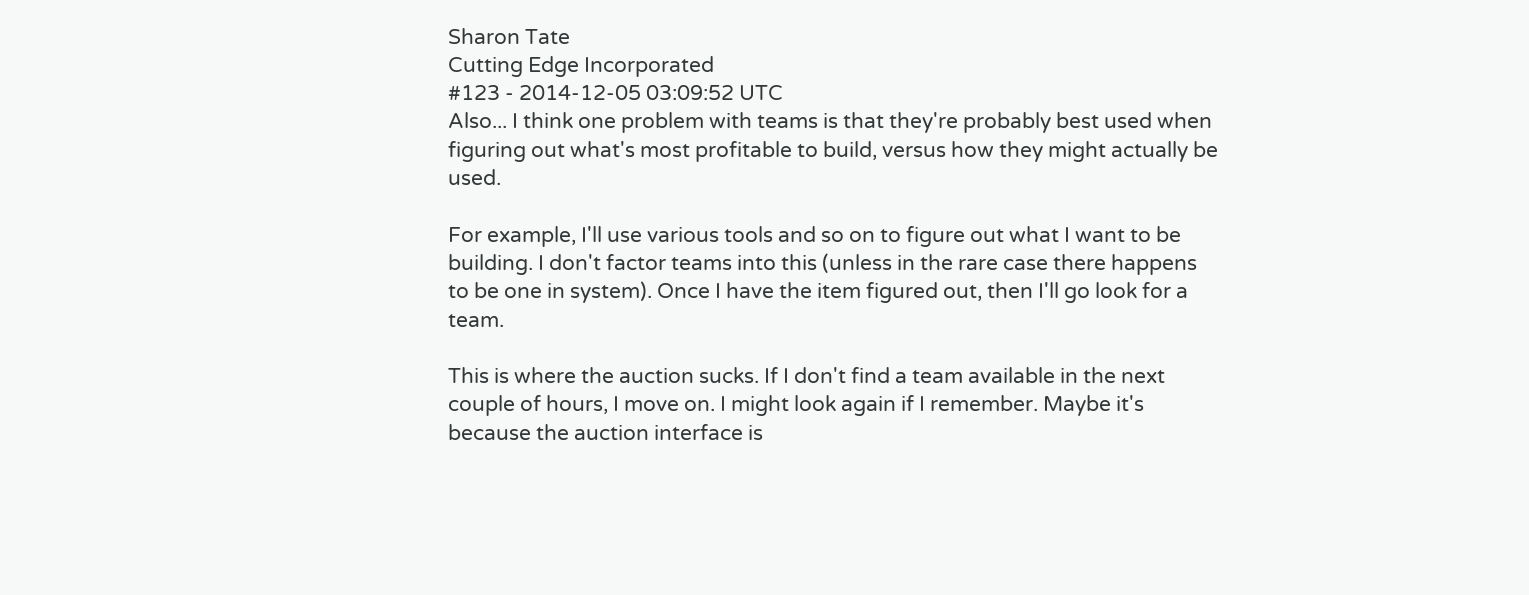Sharon Tate
Cutting Edge Incorporated
#123 - 2014-12-05 03:09:52 UTC
Also... I think one problem with teams is that they're probably best used when figuring out what's most profitable to build, versus how they might actually be used.

For example, I'll use various tools and so on to figure out what I want to be building. I don't factor teams into this (unless in the rare case there happens to be one in system). Once I have the item figured out, then I'll go look for a team.

This is where the auction sucks. If I don't find a team available in the next couple of hours, I move on. I might look again if I remember. Maybe it's because the auction interface is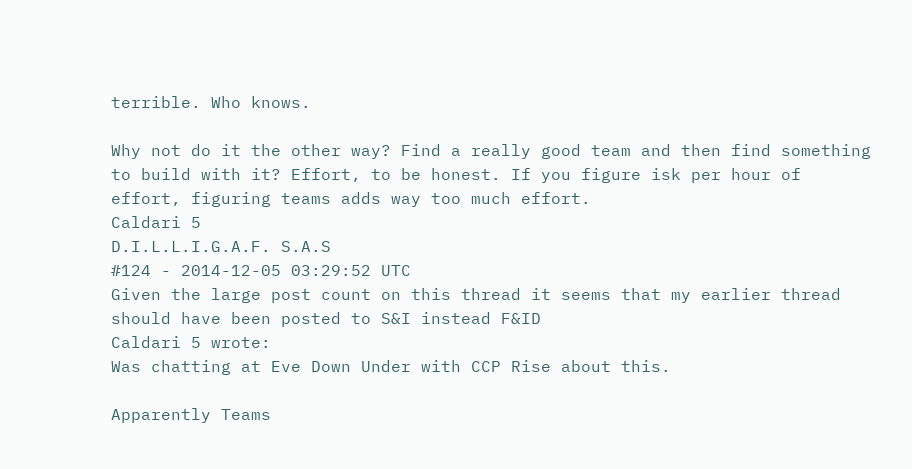terrible. Who knows.

Why not do it the other way? Find a really good team and then find something to build with it? Effort, to be honest. If you figure isk per hour of effort, figuring teams adds way too much effort.
Caldari 5
D.I.L.L.I.G.A.F. S.A.S
#124 - 2014-12-05 03:29:52 UTC
Given the large post count on this thread it seems that my earlier thread should have been posted to S&I instead F&ID
Caldari 5 wrote:
Was chatting at Eve Down Under with CCP Rise about this.

Apparently Teams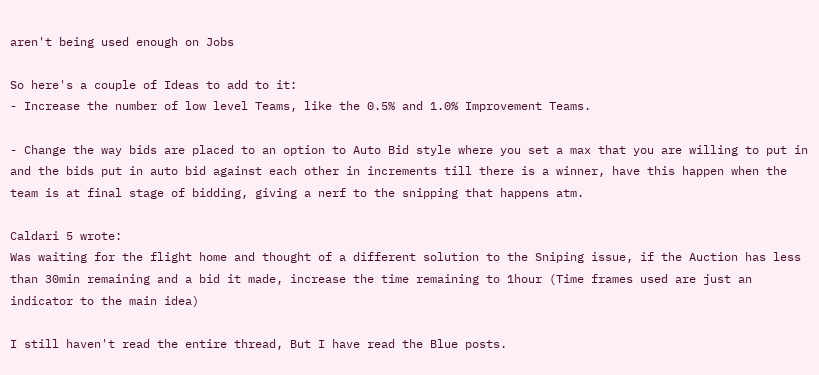aren't being used enough on Jobs

So here's a couple of Ideas to add to it:
- Increase the number of low level Teams, like the 0.5% and 1.0% Improvement Teams.

- Change the way bids are placed to an option to Auto Bid style where you set a max that you are willing to put in and the bids put in auto bid against each other in increments till there is a winner, have this happen when the team is at final stage of bidding, giving a nerf to the snipping that happens atm.

Caldari 5 wrote:
Was waiting for the flight home and thought of a different solution to the Sniping issue, if the Auction has less than 30min remaining and a bid it made, increase the time remaining to 1hour (Time frames used are just an indicator to the main idea)

I still haven't read the entire thread, But I have read the Blue posts.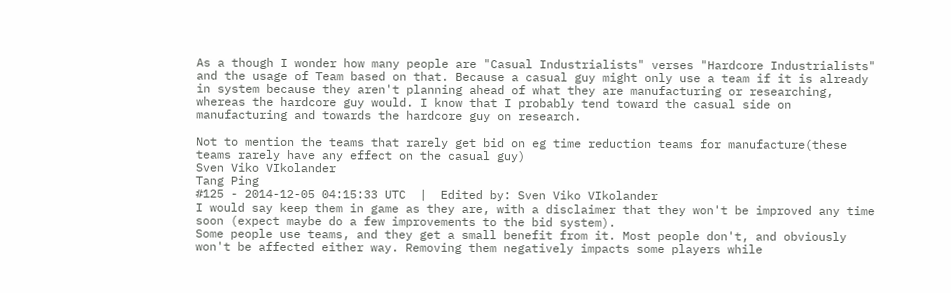As a though I wonder how many people are "Casual Industrialists" verses "Hardcore Industrialists" and the usage of Team based on that. Because a casual guy might only use a team if it is already in system because they aren't planning ahead of what they are manufacturing or researching, whereas the hardcore guy would. I know that I probably tend toward the casual side on manufacturing and towards the hardcore guy on research.

Not to mention the teams that rarely get bid on eg time reduction teams for manufacture(these teams rarely have any effect on the casual guy)
Sven Viko VIkolander
Tang Ping
#125 - 2014-12-05 04:15:33 UTC  |  Edited by: Sven Viko VIkolander
I would say keep them in game as they are, with a disclaimer that they won't be improved any time soon (expect maybe do a few improvements to the bid system).
Some people use teams, and they get a small benefit from it. Most people don't, and obviously won't be affected either way. Removing them negatively impacts some players while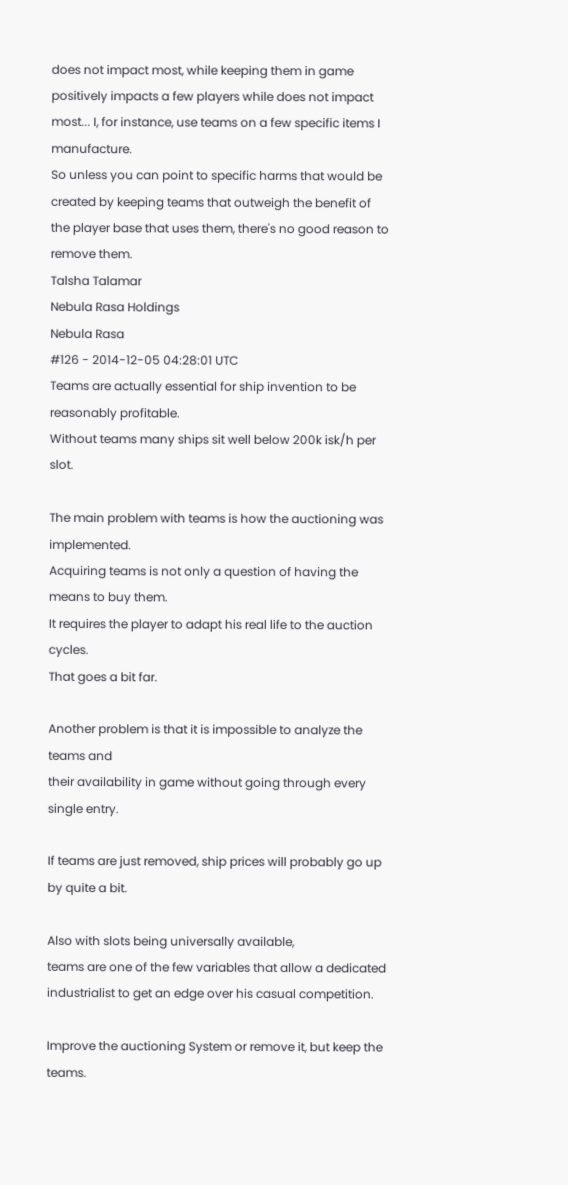does not impact most, while keeping them in game positively impacts a few players while does not impact most... I, for instance, use teams on a few specific items I manufacture.
So unless you can point to specific harms that would be created by keeping teams that outweigh the benefit of the player base that uses them, there's no good reason to remove them.
Talsha Talamar
Nebula Rasa Holdings
Nebula Rasa
#126 - 2014-12-05 04:28:01 UTC
Teams are actually essential for ship invention to be reasonably profitable.
Without teams many ships sit well below 200k isk/h per slot.

The main problem with teams is how the auctioning was implemented.
Acquiring teams is not only a question of having the means to buy them.
It requires the player to adapt his real life to the auction cycles.
That goes a bit far.

Another problem is that it is impossible to analyze the teams and
their availability in game without going through every single entry.

If teams are just removed, ship prices will probably go up by quite a bit.

Also with slots being universally available,
teams are one of the few variables that allow a dedicated industrialist to get an edge over his casual competition.

Improve the auctioning System or remove it, but keep the teams.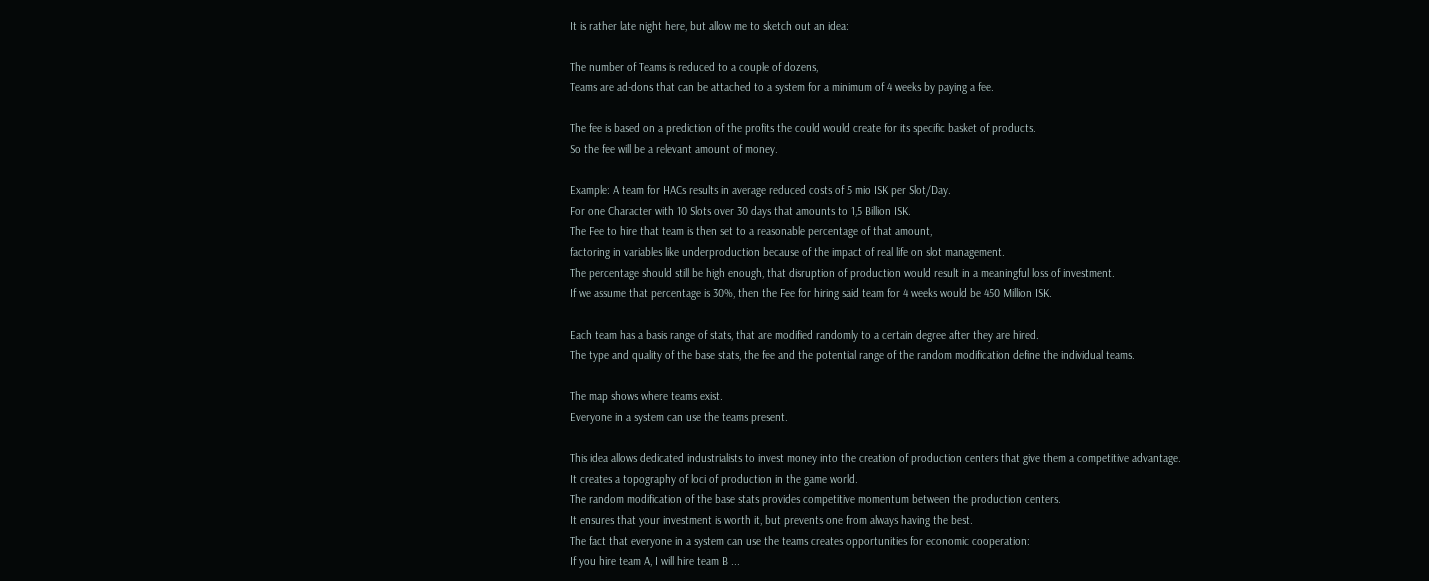It is rather late night here, but allow me to sketch out an idea:

The number of Teams is reduced to a couple of dozens,
Teams are ad-dons that can be attached to a system for a minimum of 4 weeks by paying a fee.

The fee is based on a prediction of the profits the could would create for its specific basket of products.
So the fee will be a relevant amount of money.

Example: A team for HACs results in average reduced costs of 5 mio ISK per Slot/Day.
For one Character with 10 Slots over 30 days that amounts to 1,5 Billion ISK.
The Fee to hire that team is then set to a reasonable percentage of that amount,
factoring in variables like underproduction because of the impact of real life on slot management.
The percentage should still be high enough, that disruption of production would result in a meaningful loss of investment.
If we assume that percentage is 30%, then the Fee for hiring said team for 4 weeks would be 450 Million ISK.

Each team has a basis range of stats, that are modified randomly to a certain degree after they are hired.
The type and quality of the base stats, the fee and the potential range of the random modification define the individual teams.

The map shows where teams exist.
Everyone in a system can use the teams present.

This idea allows dedicated industrialists to invest money into the creation of production centers that give them a competitive advantage.
It creates a topography of loci of production in the game world.
The random modification of the base stats provides competitive momentum between the production centers.
It ensures that your investment is worth it, but prevents one from always having the best.
The fact that everyone in a system can use the teams creates opportunities for economic cooperation:
If you hire team A, I will hire team B ...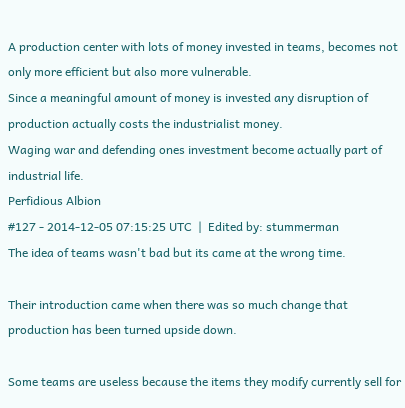A production center with lots of money invested in teams, becomes not only more efficient but also more vulnerable.
Since a meaningful amount of money is invested any disruption of production actually costs the industrialist money.
Waging war and defending ones investment become actually part of industrial life.
Perfidious Albion
#127 - 2014-12-05 07:15:25 UTC  |  Edited by: stummerman
The idea of teams wasn't bad but its came at the wrong time.

Their introduction came when there was so much change that production has been turned upside down.

Some teams are useless because the items they modify currently sell for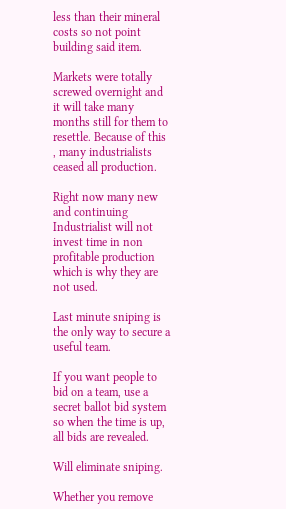less than their mineral costs so not point building said item.

Markets were totally screwed overnight and it will take many months still for them to resettle. Because of this , many industrialists ceased all production.

Right now many new and continuing Industrialist will not invest time in non profitable production which is why they are not used.

Last minute sniping is the only way to secure a useful team.

If you want people to bid on a team, use a secret ballot bid system so when the time is up, all bids are revealed.

Will eliminate sniping.

Whether you remove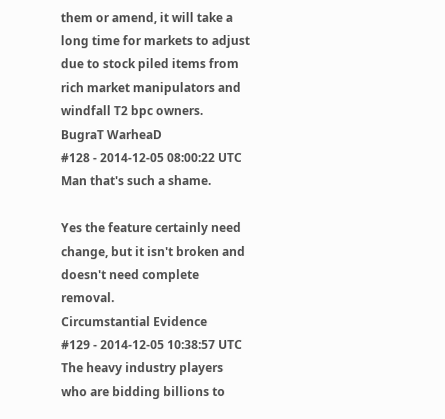them or amend, it will take a long time for markets to adjust due to stock piled items from rich market manipulators and windfall T2 bpc owners.
BugraT WarheaD
#128 - 2014-12-05 08:00:22 UTC
Man that's such a shame.

Yes the feature certainly need change, but it isn't broken and doesn't need complete removal.
Circumstantial Evidence
#129 - 2014-12-05 10:38:57 UTC
The heavy industry players who are bidding billions to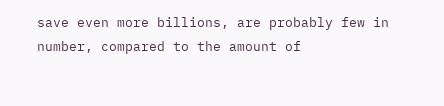save even more billions, are probably few in number, compared to the amount of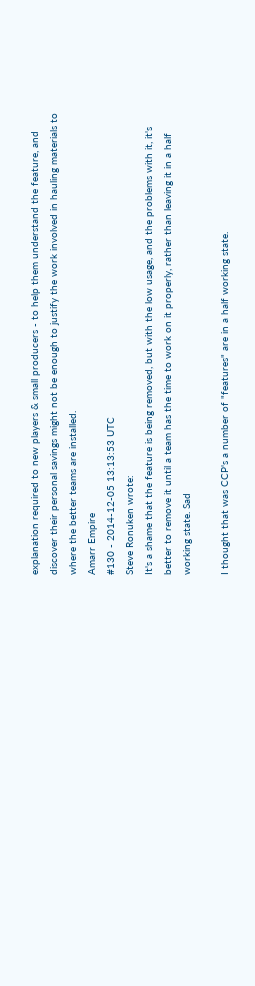explanation required to new players & small producers - to help them understand the feature, and discover their personal savings might not be enough to justify the work involved in hauling materials to where the better teams are installed.
Amarr Empire
#130 - 2014-12-05 13:13:53 UTC
Steve Ronuken wrote:
It's a shame that the feature is being removed, but with the low usage, and the problems with it, it's better to remove it until a team has the time to work on it properly, rather than leaving it in a half working state. Sad

I thought that was CCP's a number of "features" are in a half working state.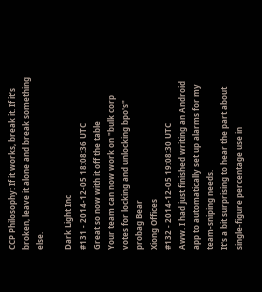CCP Philosophy: If it works, break it. If it’s broken, leave it alone and break something else.

Dark Light Inc
#131 - 2014-12-05 18:08:36 UTC
Great so now with it off the table
Your team can now work on "bulk corp votes for locking and unlocking bpo's"
probag Bear
Xiong Offices
#132 - 2014-12-05 19:08:30 UTC
Aww. I had just finished writing an Android app to automatically set up alarms for my team-sniping needs.
It's a bit surprising to hear the part about single-figure percentage use in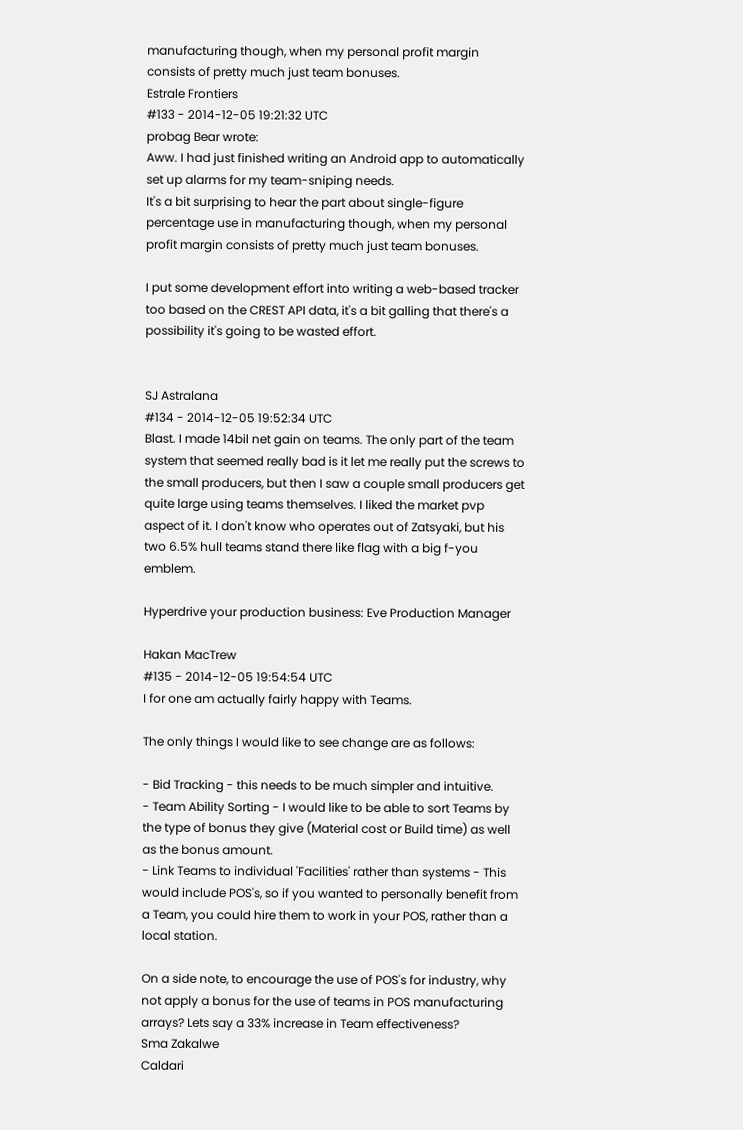manufacturing though, when my personal profit margin consists of pretty much just team bonuses.
Estrale Frontiers
#133 - 2014-12-05 19:21:32 UTC
probag Bear wrote:
Aww. I had just finished writing an Android app to automatically set up alarms for my team-sniping needs.
It's a bit surprising to hear the part about single-figure percentage use in manufacturing though, when my personal profit margin consists of pretty much just team bonuses.

I put some development effort into writing a web-based tracker too based on the CREST API data, it's a bit galling that there's a possibility it's going to be wasted effort.


SJ Astralana
#134 - 2014-12-05 19:52:34 UTC
Blast. I made 14bil net gain on teams. The only part of the team system that seemed really bad is it let me really put the screws to the small producers, but then I saw a couple small producers get quite large using teams themselves. I liked the market pvp aspect of it. I don't know who operates out of Zatsyaki, but his two 6.5% hull teams stand there like flag with a big f-you emblem.

Hyperdrive your production business: Eve Production Manager

Hakan MacTrew
#135 - 2014-12-05 19:54:54 UTC
I for one am actually fairly happy with Teams.

The only things I would like to see change are as follows:

- Bid Tracking - this needs to be much simpler and intuitive.
- Team Ability Sorting - I would like to be able to sort Teams by the type of bonus they give (Material cost or Build time) as well as the bonus amount.
- Link Teams to individual 'Facilities' rather than systems - This would include POS's, so if you wanted to personally benefit from a Team, you could hire them to work in your POS, rather than a local station.

On a side note, to encourage the use of POS's for industry, why not apply a bonus for the use of teams in POS manufacturing arrays? Lets say a 33% increase in Team effectiveness?
Sma Zakalwe
Caldari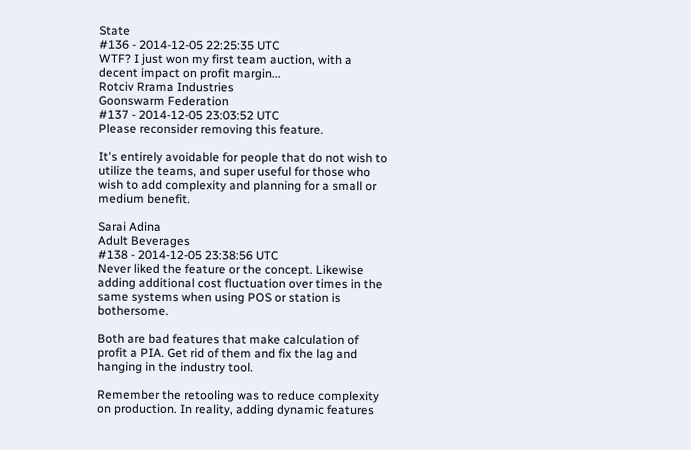State
#136 - 2014-12-05 22:25:35 UTC
WTF? I just won my first team auction, with a decent impact on profit margin...
Rotciv Rrama Industries
Goonswarm Federation
#137 - 2014-12-05 23:03:52 UTC
Please reconsider removing this feature.

It's entirely avoidable for people that do not wish to utilize the teams, and super useful for those who wish to add complexity and planning for a small or medium benefit.

Sarai Adina
Adult Beverages
#138 - 2014-12-05 23:38:56 UTC
Never liked the feature or the concept. Likewise adding additional cost fluctuation over times in the same systems when using POS or station is bothersome.

Both are bad features that make calculation of profit a PIA. Get rid of them and fix the lag and hanging in the industry tool.

Remember the retooling was to reduce complexity on production. In reality, adding dynamic features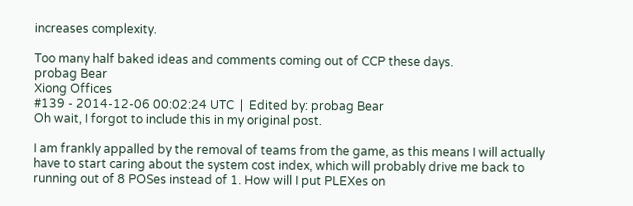increases complexity.

Too many half baked ideas and comments coming out of CCP these days.
probag Bear
Xiong Offices
#139 - 2014-12-06 00:02:24 UTC  |  Edited by: probag Bear
Oh wait, I forgot to include this in my original post.

I am frankly appalled by the removal of teams from the game, as this means I will actually have to start caring about the system cost index, which will probably drive me back to running out of 8 POSes instead of 1. How will I put PLEXes on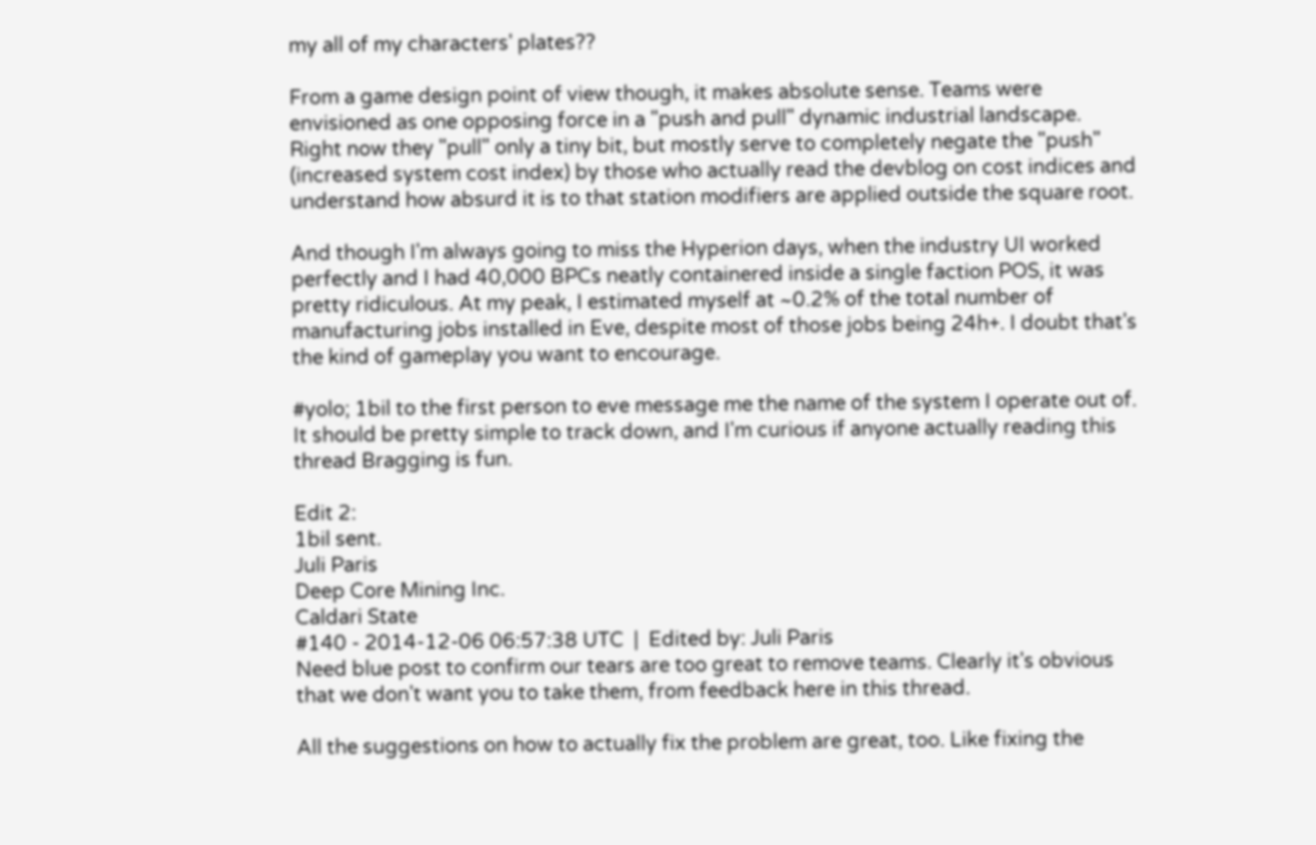my all of my characters' plates??

From a game design point of view though, it makes absolute sense. Teams were envisioned as one opposing force in a "push and pull" dynamic industrial landscape. Right now they "pull" only a tiny bit, but mostly serve to completely negate the "push" (increased system cost index) by those who actually read the devblog on cost indices and understand how absurd it is to that station modifiers are applied outside the square root.

And though I'm always going to miss the Hyperion days, when the industry UI worked perfectly and I had 40,000 BPCs neatly containered inside a single faction POS, it was pretty ridiculous. At my peak, I estimated myself at ~0.2% of the total number of manufacturing jobs installed in Eve, despite most of those jobs being 24h+. I doubt that's the kind of gameplay you want to encourage.

#yolo; 1bil to the first person to eve message me the name of the system I operate out of. It should be pretty simple to track down, and I'm curious if anyone actually reading this thread Bragging is fun.

Edit 2:
1bil sent.
Juli Paris
Deep Core Mining Inc.
Caldari State
#140 - 2014-12-06 06:57:38 UTC  |  Edited by: Juli Paris
Need blue post to confirm our tears are too great to remove teams. Clearly it's obvious that we don't want you to take them, from feedback here in this thread.

All the suggestions on how to actually fix the problem are great, too. Like fixing the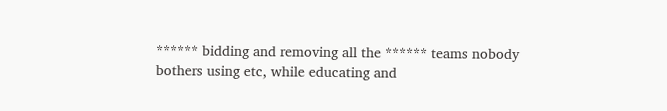****** bidding and removing all the ****** teams nobody bothers using etc, while educating and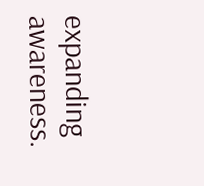expanding awareness.